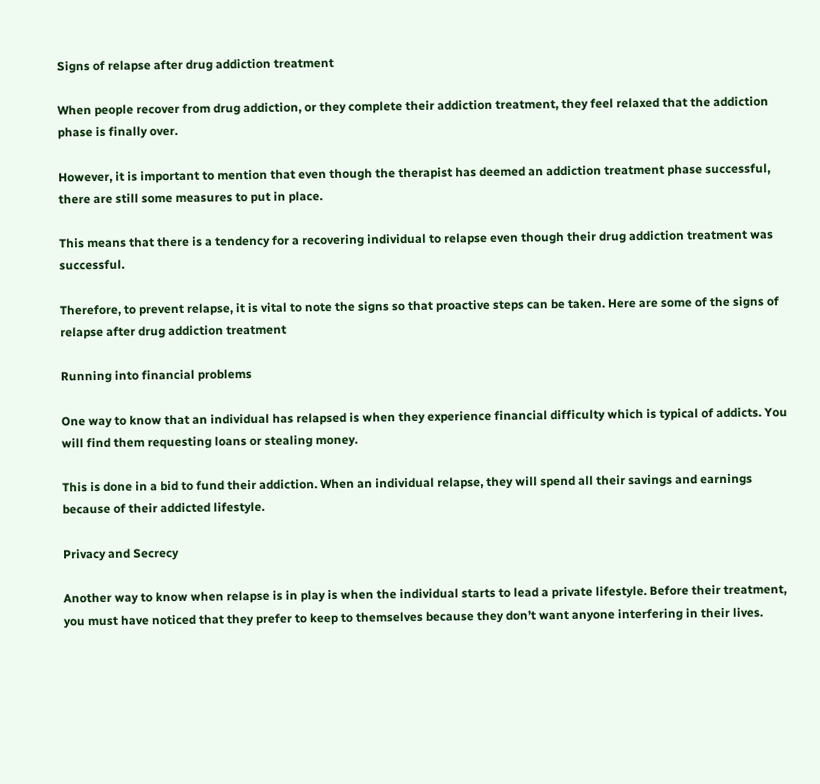Signs of relapse after drug addiction treatment

When people recover from drug addiction, or they complete their addiction treatment, they feel relaxed that the addiction phase is finally over.

However, it is important to mention that even though the therapist has deemed an addiction treatment phase successful, there are still some measures to put in place.

This means that there is a tendency for a recovering individual to relapse even though their drug addiction treatment was successful.

Therefore, to prevent relapse, it is vital to note the signs so that proactive steps can be taken. Here are some of the signs of relapse after drug addiction treatment

Running into financial problems

One way to know that an individual has relapsed is when they experience financial difficulty which is typical of addicts. You will find them requesting loans or stealing money.

This is done in a bid to fund their addiction. When an individual relapse, they will spend all their savings and earnings because of their addicted lifestyle.

Privacy and Secrecy

Another way to know when relapse is in play is when the individual starts to lead a private lifestyle. Before their treatment, you must have noticed that they prefer to keep to themselves because they don’t want anyone interfering in their lives.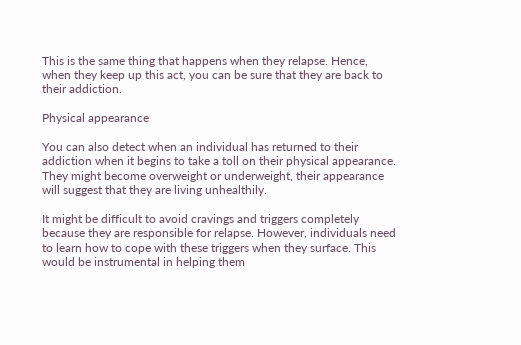This is the same thing that happens when they relapse. Hence, when they keep up this act, you can be sure that they are back to their addiction.

Physical appearance

You can also detect when an individual has returned to their addiction when it begins to take a toll on their physical appearance. They might become overweight or underweight, their appearance will suggest that they are living unhealthily.

It might be difficult to avoid cravings and triggers completely because they are responsible for relapse. However, individuals need to learn how to cope with these triggers when they surface. This would be instrumental in helping them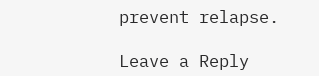prevent relapse.

Leave a Reply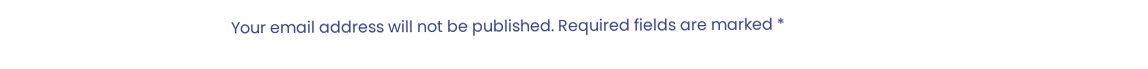Your email address will not be published. Required fields are marked *